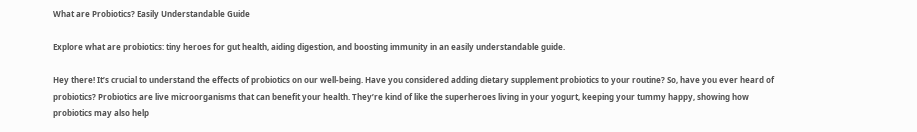What are Probiotics? Easily Understandable Guide

Explore what are probiotics: tiny heroes for gut health, aiding digestion, and boosting immunity in an easily understandable guide.

Hey there! It’s crucial to understand the effects of probiotics on our well-being. Have you considered adding dietary supplement probiotics to your routine? So, have you ever heard of probiotics? Probiotics are live microorganisms that can benefit your health. They’re kind of like the superheroes living in your yogurt, keeping your tummy happy, showing how probiotics may also help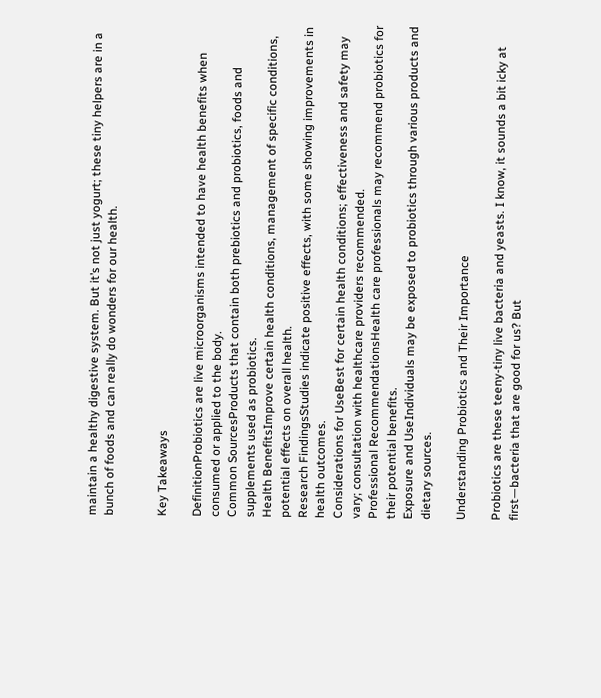maintain a healthy digestive system. But it’s not just yogurt; these tiny helpers are in a bunch of foods and can really do wonders for our health.


Key Takeaways

DefinitionProbiotics are live microorganisms intended to have health benefits when consumed or applied to the body.
Common SourcesProducts that contain both prebiotics and probiotics, foods and supplements used as probiotics.
Health BenefitsImprove certain health conditions, management of specific conditions, potential effects on overall health.
Research FindingsStudies indicate positive effects, with some showing improvements in health outcomes.
Considerations for UseBest for certain health conditions; effectiveness and safety may vary; consultation with healthcare providers recommended.
Professional RecommendationsHealth care professionals may recommend probiotics for their potential benefits.
Exposure and UseIndividuals may be exposed to probiotics through various products and dietary sources.

Understanding Probiotics and Their Importance

Probiotics are these teeny-tiny live bacteria and yeasts. I know, it sounds a bit icky at first—bacteria that are good for us? But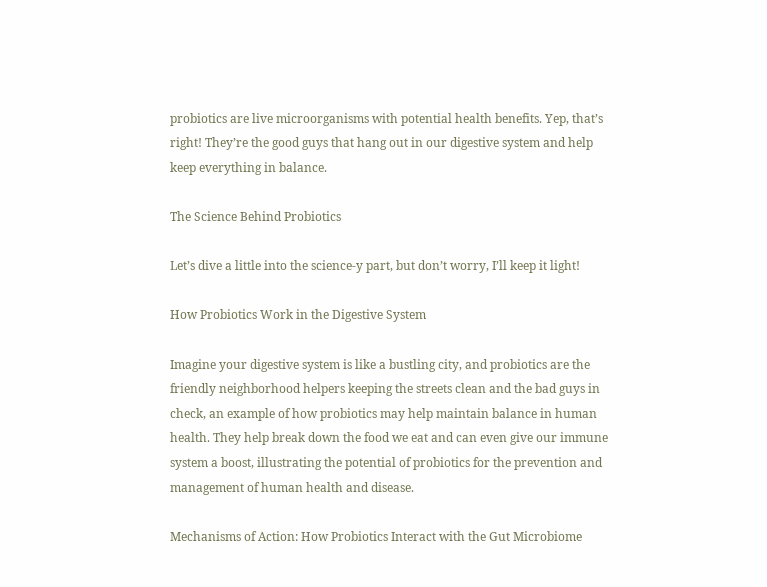probiotics are live microorganisms with potential health benefits. Yep, that’s right! They’re the good guys that hang out in our digestive system and help keep everything in balance.

The Science Behind Probiotics

Let’s dive a little into the science-y part, but don’t worry, I’ll keep it light!

How Probiotics Work in the Digestive System

Imagine your digestive system is like a bustling city, and probiotics are the friendly neighborhood helpers keeping the streets clean and the bad guys in check, an example of how probiotics may help maintain balance in human health. They help break down the food we eat and can even give our immune system a boost, illustrating the potential of probiotics for the prevention and management of human health and disease.

Mechanisms of Action: How Probiotics Interact with the Gut Microbiome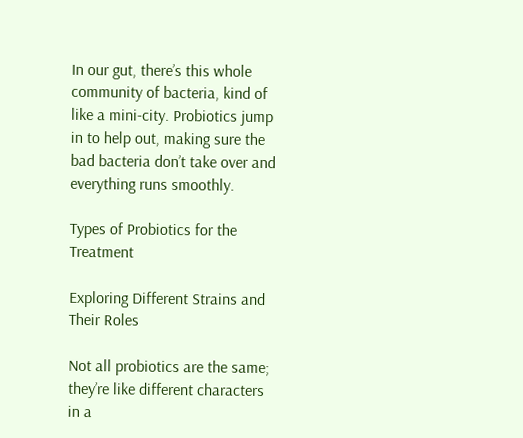In our gut, there’s this whole community of bacteria, kind of like a mini-city. Probiotics jump in to help out, making sure the bad bacteria don’t take over and everything runs smoothly.

Types of Probiotics for the Treatment

Exploring Different Strains and Their Roles

Not all probiotics are the same; they’re like different characters in a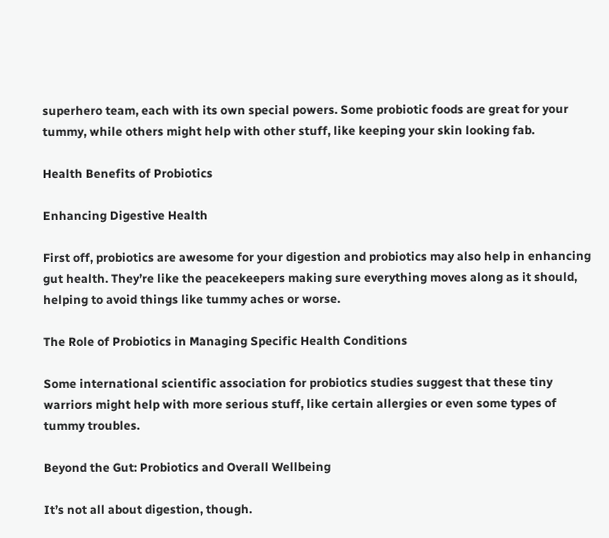superhero team, each with its own special powers. Some probiotic foods are great for your tummy, while others might help with other stuff, like keeping your skin looking fab.

Health Benefits of Probiotics

Enhancing Digestive Health

First off, probiotics are awesome for your digestion and probiotics may also help in enhancing gut health. They’re like the peacekeepers making sure everything moves along as it should, helping to avoid things like tummy aches or worse.

The Role of Probiotics in Managing Specific Health Conditions

Some international scientific association for probiotics studies suggest that these tiny warriors might help with more serious stuff, like certain allergies or even some types of tummy troubles.

Beyond the Gut: Probiotics and Overall Wellbeing

It’s not all about digestion, though.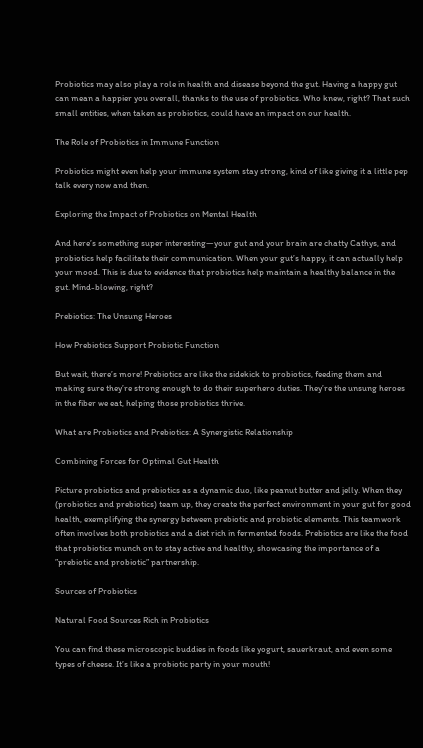Probiotics may also play a role in health and disease beyond the gut. Having a happy gut can mean a happier you overall, thanks to the use of probiotics. Who knew, right? That such small entities, when taken as probiotics, could have an impact on our health.

The Role of Probiotics in Immune Function

Probiotics might even help your immune system stay strong, kind of like giving it a little pep talk every now and then.

Exploring the Impact of Probiotics on Mental Health

And here’s something super interesting—your gut and your brain are chatty Cathys, and probiotics help facilitate their communication. When your gut’s happy, it can actually help your mood. This is due to evidence that probiotics help maintain a healthy balance in the gut. Mind-blowing, right?

Prebiotics: The Unsung Heroes

How Prebiotics Support Probiotic Function

But wait, there’s more! Prebiotics are like the sidekick to probiotics, feeding them and making sure they’re strong enough to do their superhero duties. They’re the unsung heroes in the fiber we eat, helping those probiotics thrive.

What are Probiotics and Prebiotics: A Synergistic Relationship

Combining Forces for Optimal Gut Health

Picture probiotics and prebiotics as a dynamic duo, like peanut butter and jelly. When they (probiotics and prebiotics) team up, they create the perfect environment in your gut for good health, exemplifying the synergy between prebiotic and probiotic elements. This teamwork often involves both probiotics and a diet rich in fermented foods. Prebiotics are like the food that probiotics munch on to stay active and healthy, showcasing the importance of a ”prebiotic and probiotic” partnership.

Sources of Probiotics

Natural Food Sources Rich in Probiotics

You can find these microscopic buddies in foods like yogurt, sauerkraut, and even some types of cheese. It’s like a probiotic party in your mouth!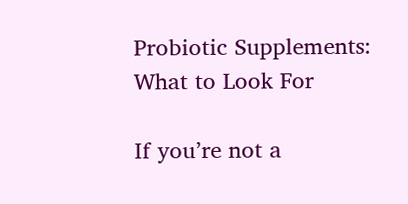Probiotic Supplements: What to Look For

If you’re not a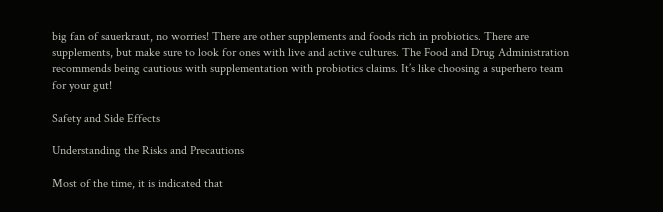big fan of sauerkraut, no worries! There are other supplements and foods rich in probiotics. There are supplements, but make sure to look for ones with live and active cultures. The Food and Drug Administration recommends being cautious with supplementation with probiotics claims. It’s like choosing a superhero team for your gut!

Safety and Side Effects

Understanding the Risks and Precautions

Most of the time, it is indicated that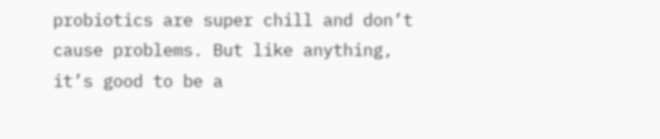probiotics are super chill and don’t cause problems. But like anything, it’s good to be a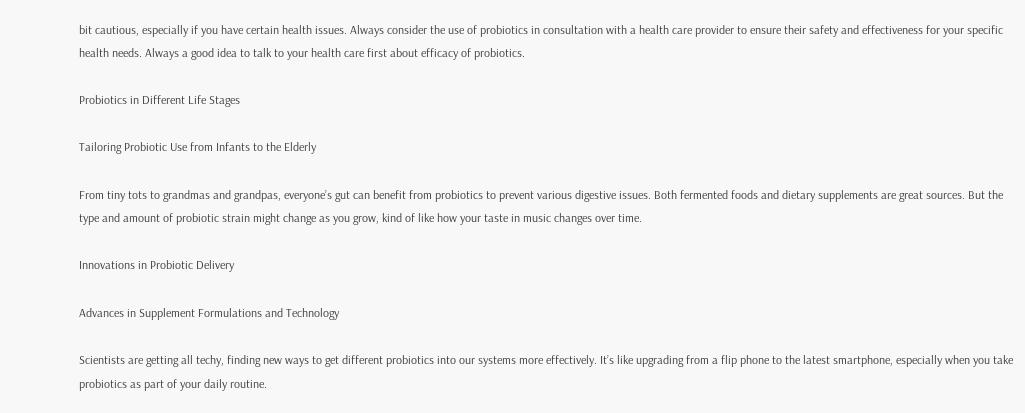bit cautious, especially if you have certain health issues. Always consider the use of probiotics in consultation with a health care provider to ensure their safety and effectiveness for your specific health needs. Always a good idea to talk to your health care first about efficacy of probiotics.

Probiotics in Different Life Stages

Tailoring Probiotic Use from Infants to the Elderly

From tiny tots to grandmas and grandpas, everyone’s gut can benefit from probiotics to prevent various digestive issues. Both fermented foods and dietary supplements are great sources. But the type and amount of probiotic strain might change as you grow, kind of like how your taste in music changes over time.

Innovations in Probiotic Delivery

Advances in Supplement Formulations and Technology

Scientists are getting all techy, finding new ways to get different probiotics into our systems more effectively. It’s like upgrading from a flip phone to the latest smartphone, especially when you take probiotics as part of your daily routine.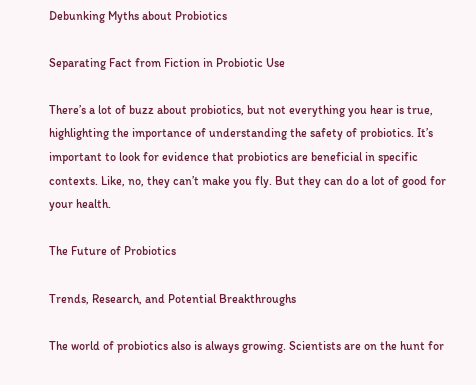Debunking Myths about Probiotics

Separating Fact from Fiction in Probiotic Use

There’s a lot of buzz about probiotics, but not everything you hear is true, highlighting the importance of understanding the safety of probiotics. It’s important to look for evidence that probiotics are beneficial in specific contexts. Like, no, they can’t make you fly. But they can do a lot of good for your health.

The Future of Probiotics

Trends, Research, and Potential Breakthroughs

The world of probiotics also is always growing. Scientists are on the hunt for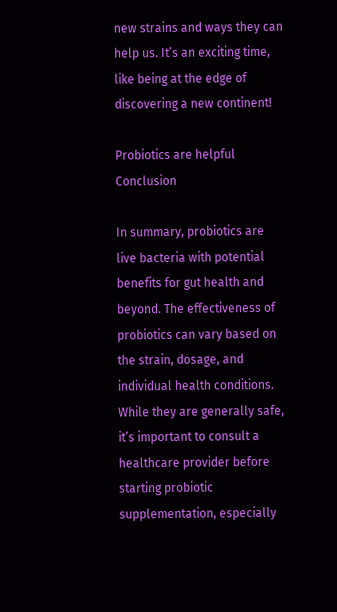new strains and ways they can help us. It’s an exciting time, like being at the edge of discovering a new continent!

Probiotics are helpful Conclusion

In summary, probiotics are live bacteria with potential benefits for gut health and beyond. The effectiveness of probiotics can vary based on the strain, dosage, and individual health conditions. While they are generally safe, it’s important to consult a healthcare provider before starting probiotic supplementation, especially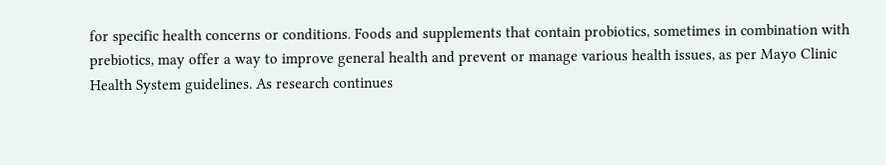for specific health concerns or conditions. Foods and supplements that contain probiotics, sometimes in combination with prebiotics, may offer a way to improve general health and prevent or manage various health issues, as per Mayo Clinic Health System guidelines. As research continues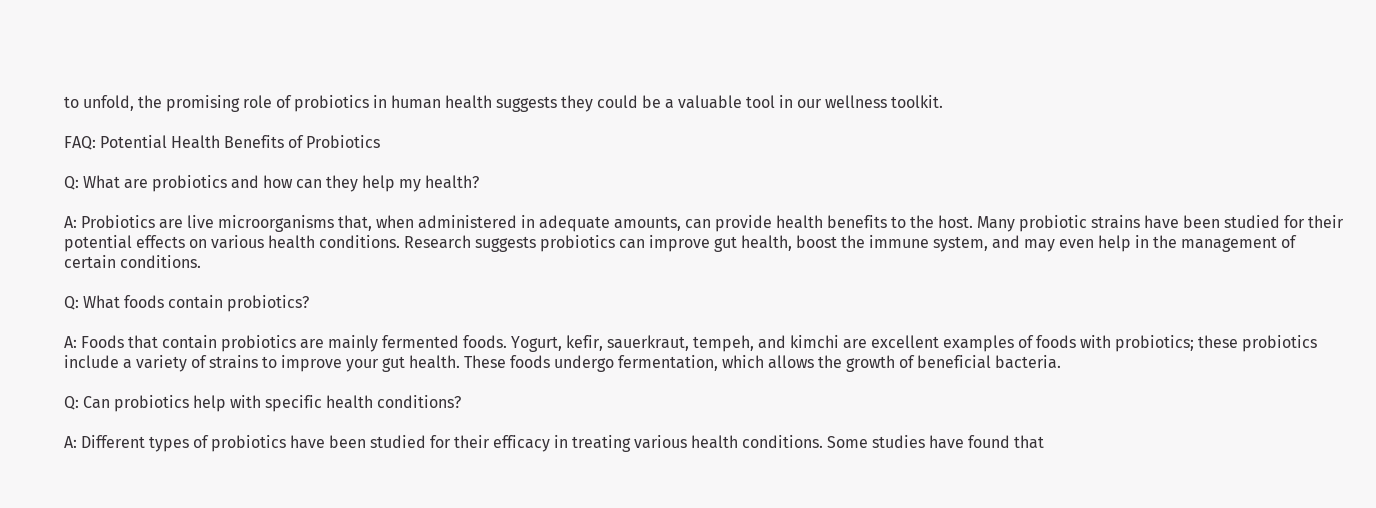to unfold, the promising role of probiotics in human health suggests they could be a valuable tool in our wellness toolkit.

FAQ: Potential Health Benefits of Probiotics

Q: What are probiotics and how can they help my health?

A: Probiotics are live microorganisms that, when administered in adequate amounts, can provide health benefits to the host. Many probiotic strains have been studied for their potential effects on various health conditions. Research suggests probiotics can improve gut health, boost the immune system, and may even help in the management of certain conditions.

Q: What foods contain probiotics?

A: Foods that contain probiotics are mainly fermented foods. Yogurt, kefir, sauerkraut, tempeh, and kimchi are excellent examples of foods with probiotics; these probiotics include a variety of strains to improve your gut health. These foods undergo fermentation, which allows the growth of beneficial bacteria.

Q: Can probiotics help with specific health conditions?

A: Different types of probiotics have been studied for their efficacy in treating various health conditions. Some studies have found that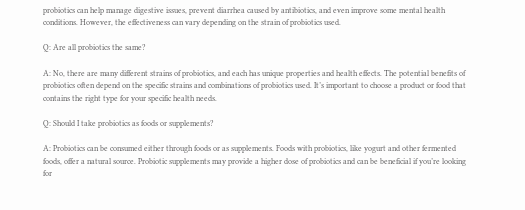probiotics can help manage digestive issues, prevent diarrhea caused by antibiotics, and even improve some mental health conditions. However, the effectiveness can vary depending on the strain of probiotics used.

Q: Are all probiotics the same?

A: No, there are many different strains of probiotics, and each has unique properties and health effects. The potential benefits of probiotics often depend on the specific strains and combinations of probiotics used. It’s important to choose a product or food that contains the right type for your specific health needs.

Q: Should I take probiotics as foods or supplements?

A: Probiotics can be consumed either through foods or as supplements. Foods with probiotics, like yogurt and other fermented foods, offer a natural source. Probiotic supplements may provide a higher dose of probiotics and can be beneficial if you’re looking for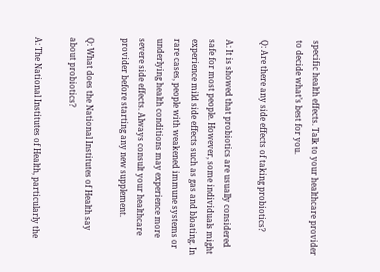specific health effects. Talk to your healthcare provider to decide what’s best for you.

Q: Are there any side effects of taking probiotics?

A: It is showed that probiotics are usually considered safe for most people. However, some individuals might experience mild side effects such as gas and bloating. In rare cases, people with weakened immune systems or underlying health conditions may experience more severe side effects. Always consult your healthcare provider before starting any new supplement.

Q: What does the National Institutes of Health say about probiotics?

A: The National Institutes of Health, particularly the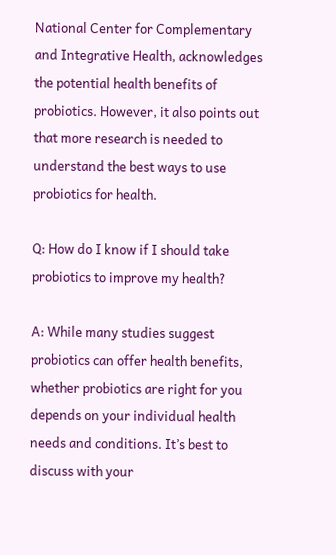National Center for Complementary and Integrative Health, acknowledges the potential health benefits of probiotics. However, it also points out that more research is needed to understand the best ways to use probiotics for health.

Q: How do I know if I should take probiotics to improve my health?

A: While many studies suggest probiotics can offer health benefits, whether probiotics are right for you depends on your individual health needs and conditions. It’s best to discuss with your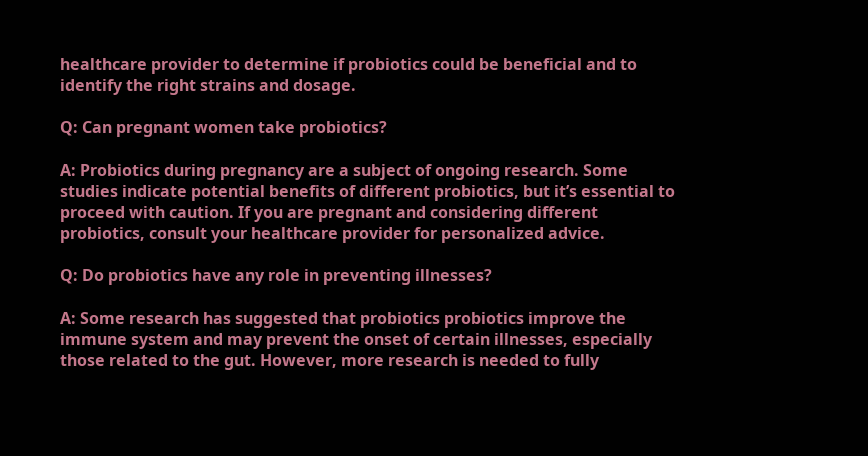healthcare provider to determine if probiotics could be beneficial and to identify the right strains and dosage.

Q: Can pregnant women take probiotics?

A: Probiotics during pregnancy are a subject of ongoing research. Some studies indicate potential benefits of different probiotics, but it’s essential to proceed with caution. If you are pregnant and considering different probiotics, consult your healthcare provider for personalized advice.

Q: Do probiotics have any role in preventing illnesses?

A: Some research has suggested that probiotics probiotics improve the immune system and may prevent the onset of certain illnesses, especially those related to the gut. However, more research is needed to fully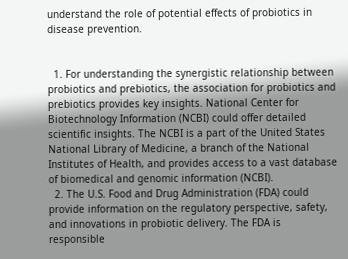understand the role of potential effects of probiotics in disease prevention.


  1. For understanding the synergistic relationship between probiotics and prebiotics, the association for probiotics and prebiotics provides key insights. National Center for Biotechnology Information (NCBI) could offer detailed scientific insights. The NCBI is a part of the United States National Library of Medicine, a branch of the National Institutes of Health, and provides access to a vast database of biomedical and genomic information (NCBI).
  2. The U.S. Food and Drug Administration (FDA) could provide information on the regulatory perspective, safety, and innovations in probiotic delivery. The FDA is responsible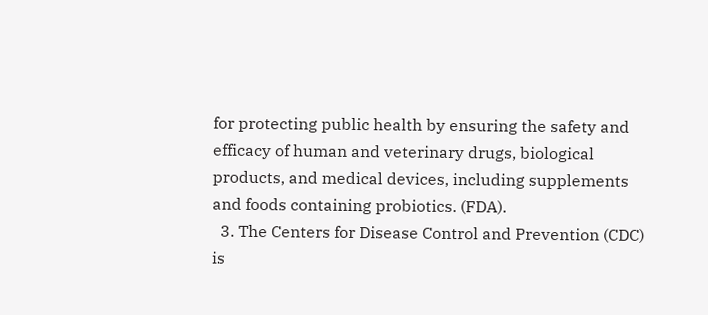for protecting public health by ensuring the safety and efficacy of human and veterinary drugs, biological products, and medical devices, including supplements and foods containing probiotics. (FDA).
  3. The Centers for Disease Control and Prevention (CDC) is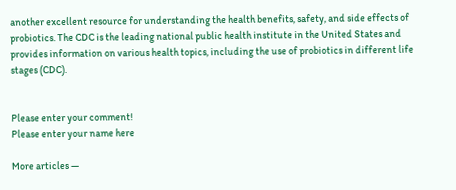another excellent resource for understanding the health benefits, safety, and side effects of probiotics. The CDC is the leading national public health institute in the United States and provides information on various health topics, including the use of probiotics in different life stages (CDC).


Please enter your comment!
Please enter your name here

More articles ―